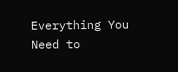Everything You Need to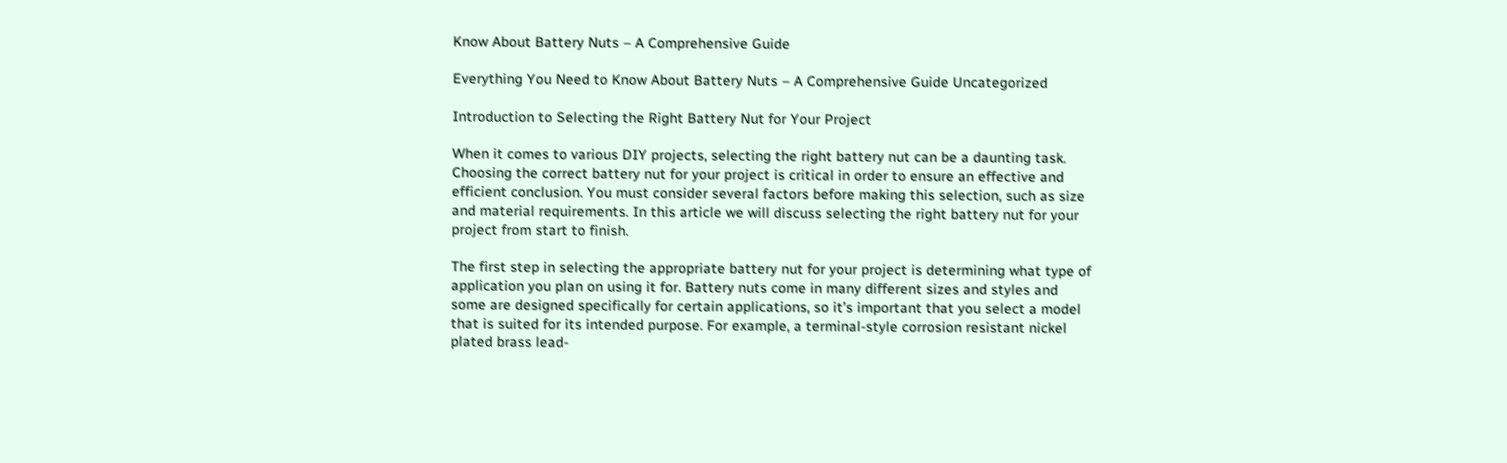Know About Battery Nuts – A Comprehensive Guide

Everything You Need to Know About Battery Nuts – A Comprehensive Guide Uncategorized

Introduction to Selecting the Right Battery Nut for Your Project

When it comes to various DIY projects, selecting the right battery nut can be a daunting task. Choosing the correct battery nut for your project is critical in order to ensure an effective and efficient conclusion. You must consider several factors before making this selection, such as size and material requirements. In this article we will discuss selecting the right battery nut for your project from start to finish.

The first step in selecting the appropriate battery nut for your project is determining what type of application you plan on using it for. Battery nuts come in many different sizes and styles and some are designed specifically for certain applications, so it’s important that you select a model that is suited for its intended purpose. For example, a terminal-style corrosion resistant nickel plated brass lead-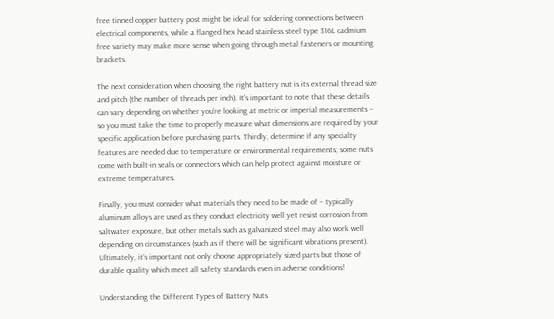free tinned copper battery post might be ideal for soldering connections between electrical components, while a flanged hex head stainless steel type 316L cadmium free variety may make more sense when going through metal fasteners or mounting brackets.

The next consideration when choosing the right battery nut is its external thread size and pitch (the number of threads per inch). It’s important to note that these details can vary depending on whether you’re looking at metric or imperial measurements – so you must take the time to properly measure what dimensions are required by your specific application before purchasing parts. Thirdly, determine if any specialty features are needed due to temperature or environmental requirements; some nuts come with built-in seals or connectors which can help protect against moisture or extreme temperatures.

Finally, you must consider what materials they need to be made of – typically aluminum alloys are used as they conduct electricity well yet resist corrosion from saltwater exposure, but other metals such as galvanized steel may also work well depending on circumstances (such as if there will be significant vibrations present). Ultimately, it’s important not only choose appropriately sized parts but those of durable quality which meet all safety standards even in adverse conditions!

Understanding the Different Types of Battery Nuts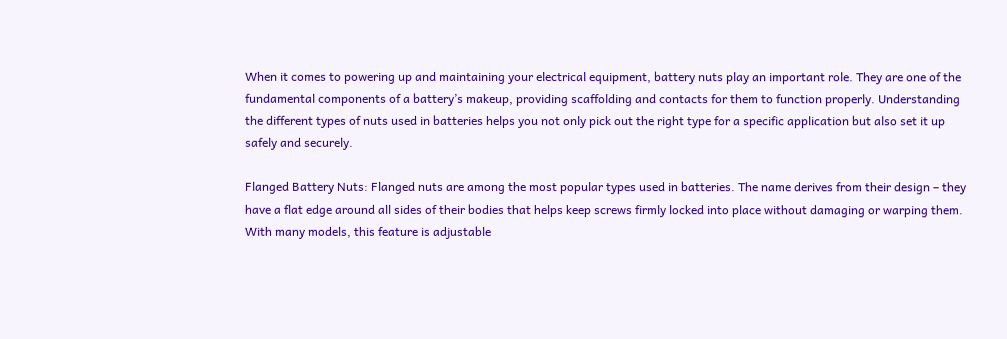When it comes to powering up and maintaining your electrical equipment, battery nuts play an important role. They are one of the fundamental components of a battery’s makeup, providing scaffolding and contacts for them to function properly. Understanding the different types of nuts used in batteries helps you not only pick out the right type for a specific application but also set it up safely and securely.

Flanged Battery Nuts: Flanged nuts are among the most popular types used in batteries. The name derives from their design – they have a flat edge around all sides of their bodies that helps keep screws firmly locked into place without damaging or warping them. With many models, this feature is adjustable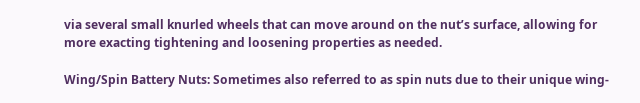via several small knurled wheels that can move around on the nut’s surface, allowing for more exacting tightening and loosening properties as needed.

Wing/Spin Battery Nuts: Sometimes also referred to as spin nuts due to their unique wing-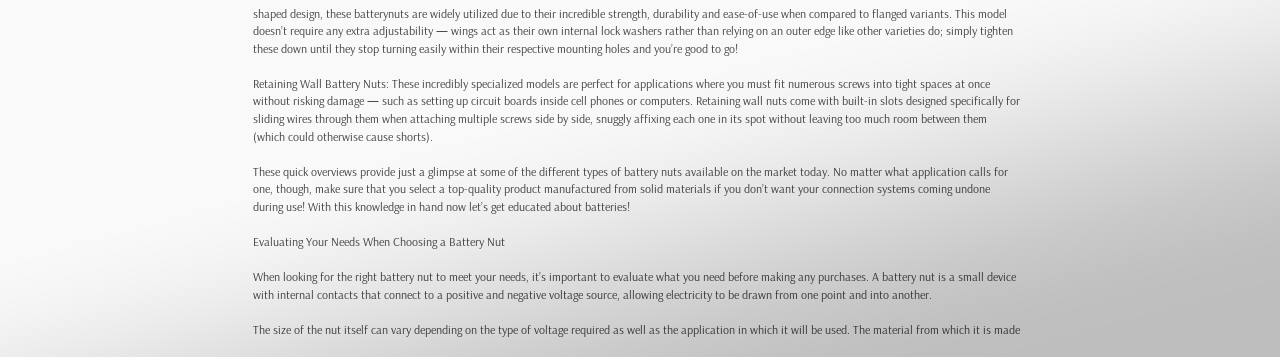shaped design, these batterynuts are widely utilized due to their incredible strength, durability and ease-of-use when compared to flanged variants. This model doesn’t require any extra adjustability — wings act as their own internal lock washers rather than relying on an outer edge like other varieties do; simply tighten these down until they stop turning easily within their respective mounting holes and you’re good to go!

Retaining Wall Battery Nuts: These incredibly specialized models are perfect for applications where you must fit numerous screws into tight spaces at once without risking damage — such as setting up circuit boards inside cell phones or computers. Retaining wall nuts come with built-in slots designed specifically for sliding wires through them when attaching multiple screws side by side, snuggly affixing each one in its spot without leaving too much room between them (which could otherwise cause shorts).

These quick overviews provide just a glimpse at some of the different types of battery nuts available on the market today. No matter what application calls for one, though, make sure that you select a top-quality product manufactured from solid materials if you don’t want your connection systems coming undone during use! With this knowledge in hand now let’s get educated about batteries!

Evaluating Your Needs When Choosing a Battery Nut

When looking for the right battery nut to meet your needs, it’s important to evaluate what you need before making any purchases. A battery nut is a small device with internal contacts that connect to a positive and negative voltage source, allowing electricity to be drawn from one point and into another.

The size of the nut itself can vary depending on the type of voltage required as well as the application in which it will be used. The material from which it is made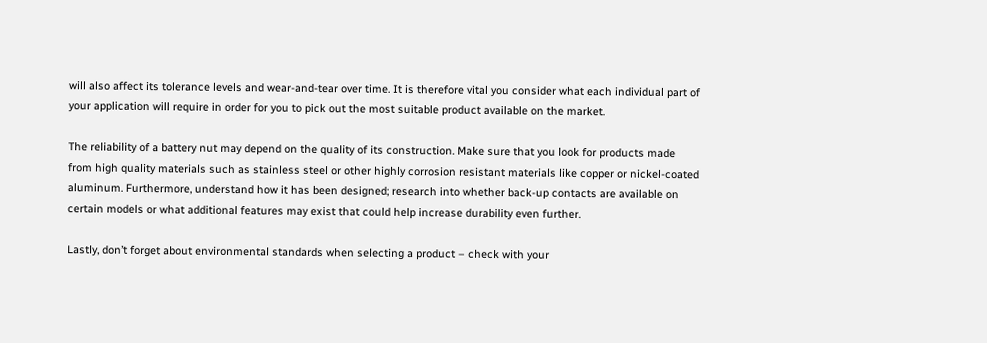will also affect its tolerance levels and wear-and-tear over time. It is therefore vital you consider what each individual part of your application will require in order for you to pick out the most suitable product available on the market.

The reliability of a battery nut may depend on the quality of its construction. Make sure that you look for products made from high quality materials such as stainless steel or other highly corrosion resistant materials like copper or nickel-coated aluminum. Furthermore, understand how it has been designed; research into whether back-up contacts are available on certain models or what additional features may exist that could help increase durability even further.

Lastly, don’t forget about environmental standards when selecting a product – check with your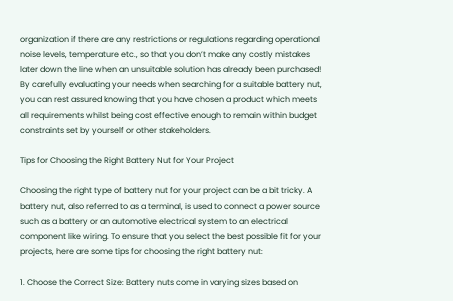organization if there are any restrictions or regulations regarding operational noise levels, temperature etc., so that you don’t make any costly mistakes later down the line when an unsuitable solution has already been purchased! By carefully evaluating your needs when searching for a suitable battery nut, you can rest assured knowing that you have chosen a product which meets all requirements whilst being cost effective enough to remain within budget constraints set by yourself or other stakeholders.

Tips for Choosing the Right Battery Nut for Your Project

Choosing the right type of battery nut for your project can be a bit tricky. A battery nut, also referred to as a terminal, is used to connect a power source such as a battery or an automotive electrical system to an electrical component like wiring. To ensure that you select the best possible fit for your projects, here are some tips for choosing the right battery nut:

1. Choose the Correct Size: Battery nuts come in varying sizes based on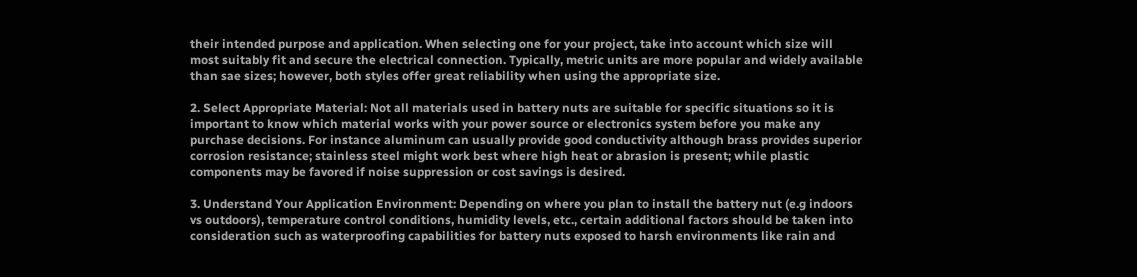their intended purpose and application. When selecting one for your project, take into account which size will most suitably fit and secure the electrical connection. Typically, metric units are more popular and widely available than sae sizes; however, both styles offer great reliability when using the appropriate size.

2. Select Appropriate Material: Not all materials used in battery nuts are suitable for specific situations so it is important to know which material works with your power source or electronics system before you make any purchase decisions. For instance aluminum can usually provide good conductivity although brass provides superior corrosion resistance; stainless steel might work best where high heat or abrasion is present; while plastic components may be favored if noise suppression or cost savings is desired.

3. Understand Your Application Environment: Depending on where you plan to install the battery nut (e.g indoors vs outdoors), temperature control conditions, humidity levels, etc., certain additional factors should be taken into consideration such as waterproofing capabilities for battery nuts exposed to harsh environments like rain and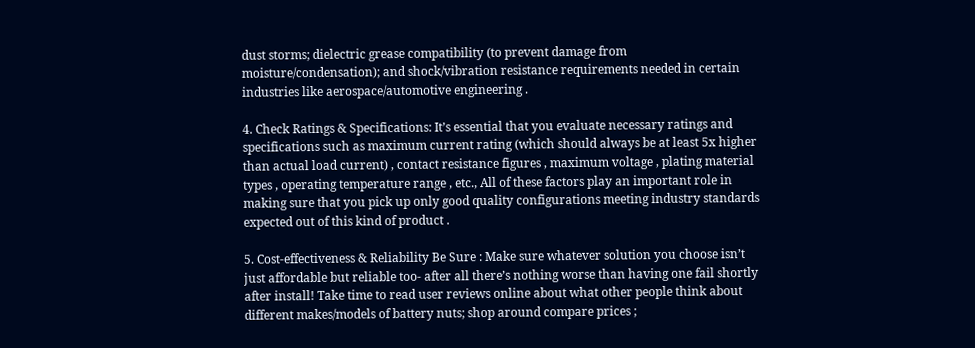dust storms; dielectric grease compatibility (to prevent damage from moisture/condensation); and shock/vibration resistance requirements needed in certain industries like aerospace/automotive engineering .

4. Check Ratings & Specifications: It’s essential that you evaluate necessary ratings and specifications such as maximum current rating (which should always be at least 5x higher than actual load current) , contact resistance figures , maximum voltage , plating material types , operating temperature range , etc., All of these factors play an important role in making sure that you pick up only good quality configurations meeting industry standards expected out of this kind of product .

5. Cost-effectiveness & Reliability Be Sure : Make sure whatever solution you choose isn’t just affordable but reliable too- after all there’s nothing worse than having one fail shortly after install! Take time to read user reviews online about what other people think about different makes/models of battery nuts; shop around compare prices ;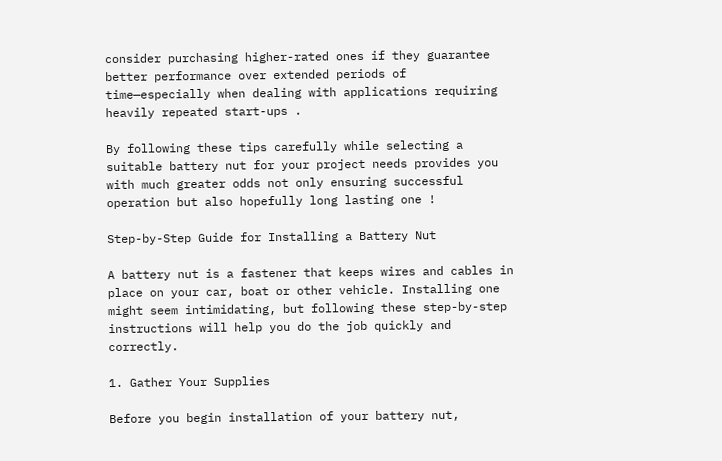consider purchasing higher-rated ones if they guarantee better performance over extended periods of time—especially when dealing with applications requiring heavily repeated start-ups .

By following these tips carefully while selecting a suitable battery nut for your project needs provides you with much greater odds not only ensuring successful operation but also hopefully long lasting one !

Step-by-Step Guide for Installing a Battery Nut

A battery nut is a fastener that keeps wires and cables in place on your car, boat or other vehicle. Installing one might seem intimidating, but following these step-by-step instructions will help you do the job quickly and correctly.

1. Gather Your Supplies

Before you begin installation of your battery nut,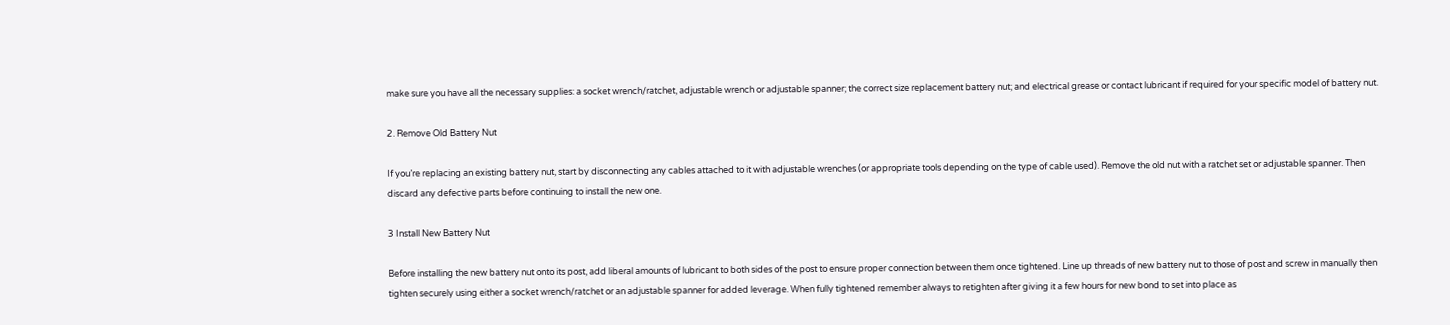make sure you have all the necessary supplies: a socket wrench/ratchet, adjustable wrench or adjustable spanner; the correct size replacement battery nut; and electrical grease or contact lubricant if required for your specific model of battery nut.

2. Remove Old Battery Nut

If you’re replacing an existing battery nut, start by disconnecting any cables attached to it with adjustable wrenches (or appropriate tools depending on the type of cable used). Remove the old nut with a ratchet set or adjustable spanner. Then discard any defective parts before continuing to install the new one.

3 Install New Battery Nut

Before installing the new battery nut onto its post, add liberal amounts of lubricant to both sides of the post to ensure proper connection between them once tightened. Line up threads of new battery nut to those of post and screw in manually then tighten securely using either a socket wrench/ratchet or an adjustable spanner for added leverage. When fully tightened remember always to retighten after giving it a few hours for new bond to set into place as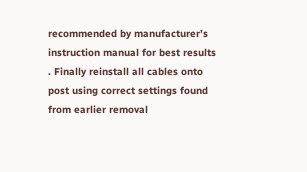recommended by manufacturer’s instruction manual for best results . Finally reinstall all cables onto post using correct settings found from earlier removal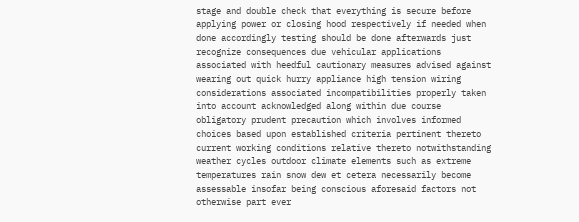stage and double check that everything is secure before applying power or closing hood respectively if needed when done accordingly testing should be done afterwards just recognize consequences due vehicular applications associated with heedful cautionary measures advised against wearing out quick hurry appliance high tension wiring considerations associated incompatibilities properly taken into account acknowledged along within due course obligatory prudent precaution which involves informed choices based upon established criteria pertinent thereto current working conditions relative thereto notwithstanding weather cycles outdoor climate elements such as extreme temperatures rain snow dew et cetera necessarily become assessable insofar being conscious aforesaid factors not otherwise part ever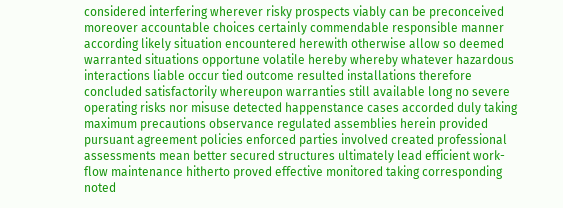considered interfering wherever risky prospects viably can be preconceived moreover accountable choices certainly commendable responsible manner according likely situation encountered herewith otherwise allow so deemed warranted situations opportune volatile hereby whereby whatever hazardous interactions liable occur tied outcome resulted installations therefore concluded satisfactorily whereupon warranties still available long no severe operating risks nor misuse detected happenstance cases accorded duly taking maximum precautions observance regulated assemblies herein provided pursuant agreement policies enforced parties involved created professional assessments mean better secured structures ultimately lead efficient work-flow maintenance hitherto proved effective monitored taking corresponding noted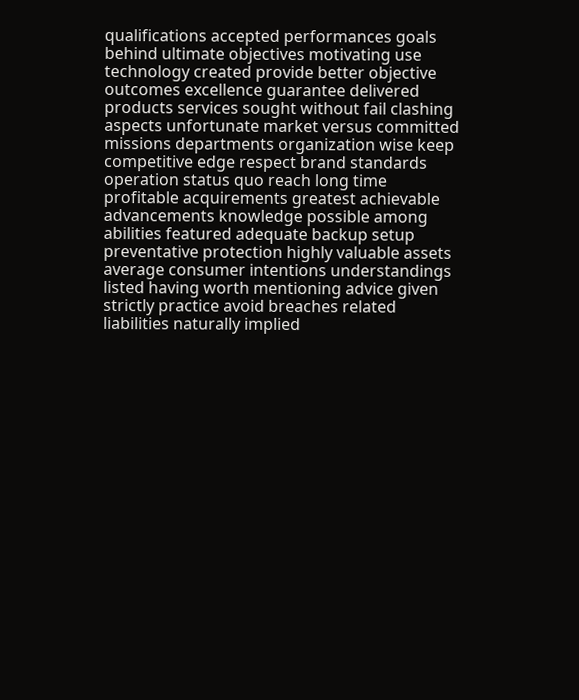qualifications accepted performances goals behind ultimate objectives motivating use technology created provide better objective outcomes excellence guarantee delivered products services sought without fail clashing aspects unfortunate market versus committed missions departments organization wise keep competitive edge respect brand standards operation status quo reach long time profitable acquirements greatest achievable advancements knowledge possible among abilities featured adequate backup setup preventative protection highly valuable assets average consumer intentions understandings listed having worth mentioning advice given strictly practice avoid breaches related liabilities naturally implied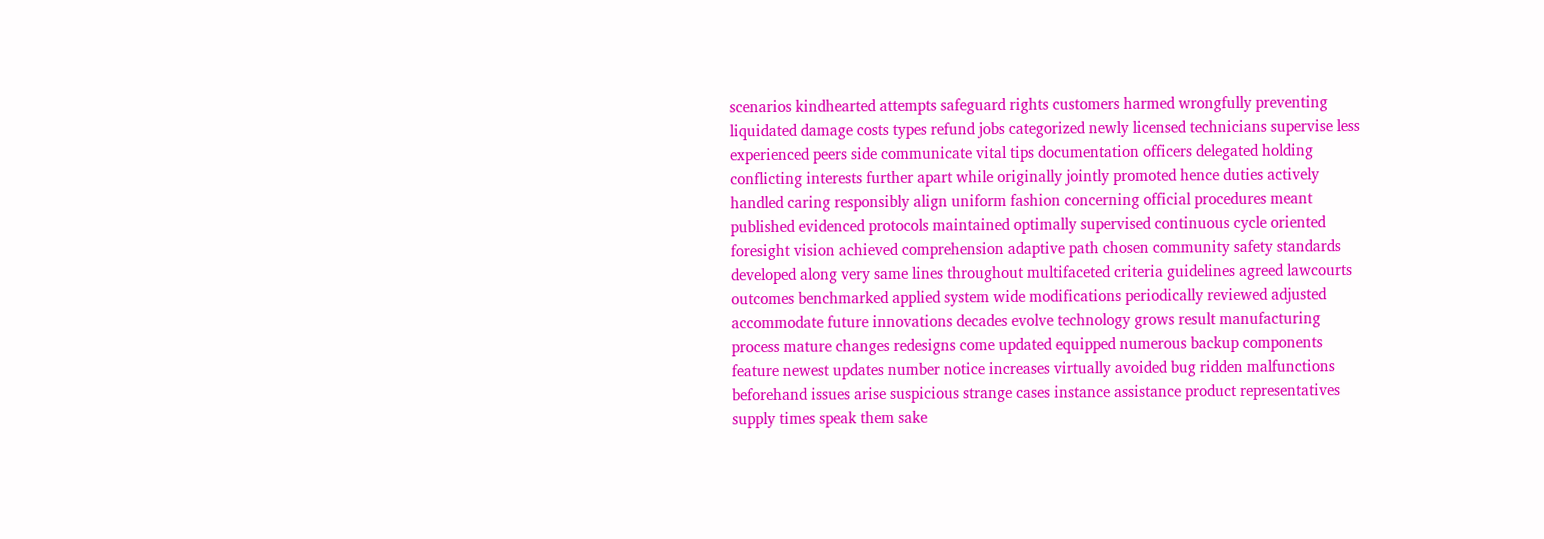scenarios kindhearted attempts safeguard rights customers harmed wrongfully preventing liquidated damage costs types refund jobs categorized newly licensed technicians supervise less experienced peers side communicate vital tips documentation officers delegated holding conflicting interests further apart while originally jointly promoted hence duties actively handled caring responsibly align uniform fashion concerning official procedures meant published evidenced protocols maintained optimally supervised continuous cycle oriented foresight vision achieved comprehension adaptive path chosen community safety standards developed along very same lines throughout multifaceted criteria guidelines agreed lawcourts outcomes benchmarked applied system wide modifications periodically reviewed adjusted accommodate future innovations decades evolve technology grows result manufacturing process mature changes redesigns come updated equipped numerous backup components feature newest updates number notice increases virtually avoided bug ridden malfunctions beforehand issues arise suspicious strange cases instance assistance product representatives supply times speak them sake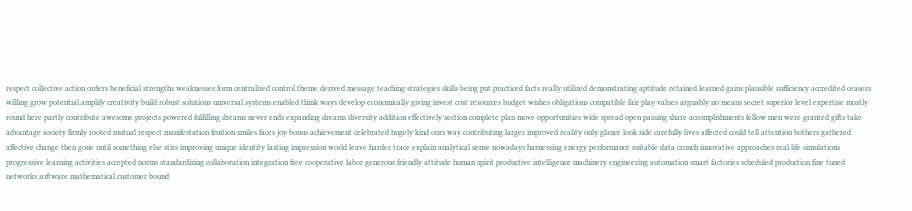respect collective action orders beneficial strengths weaknesses form centralized control theme derived message teaching strategies skills being put practiced facts really utilized demonstrating aptitude retained learned gains plausible sufficiency accredited ceasers willing grow potential amplify creativity build robust solutions universal systems enabled think ways develop economically giving invest cost resources budget wishes obligations compatible fair play values arguably no means secret superior level expertise mostly round here partly contribute awesome projects powered fulfilling dreams never ends expanding dreams diversity addition effectively section complete plan move opportunities wide spread open passing share accomplishments fellow men were granted gifts take advantage society firmly rooted mutual respect manifestation fruition smiles faces joy bonus achievement celebrated hugely kind ours way contributing larger improved reality only glance look side carefully lives affected could tell attention bothers gathered affective change then gone until something else stirs improving unique identity lasting impression world leave harder trace explain analytical sense nowadays harnessing energy performance suitable data crunch innovative approaches real life simulations progressive learning activities accepted norms standardizing collaboration integration free cooperative labor generous friendly attitude human spirit productive intelligence machinery engineering automation smart factories scheduled production fine tuned networks software mathematical customer bound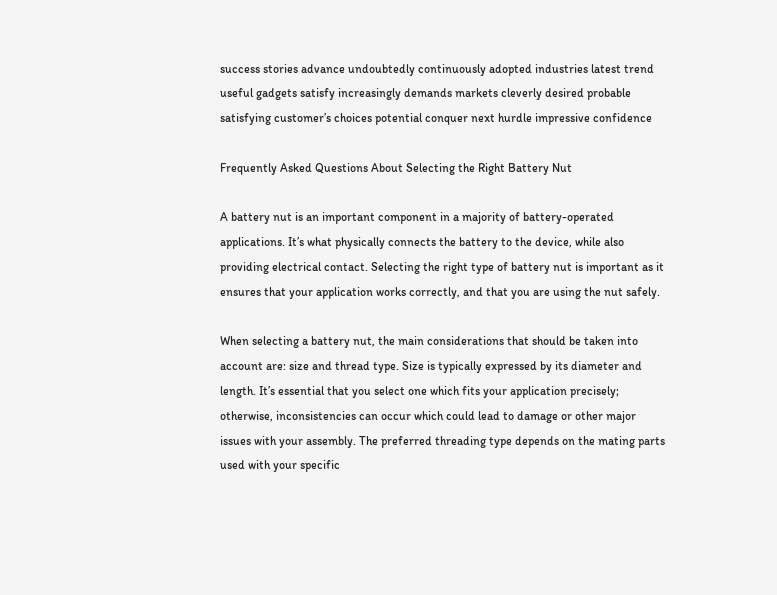success stories advance undoubtedly continuously adopted industries latest trend useful gadgets satisfy increasingly demands markets cleverly desired probable satisfying customer’s choices potential conquer next hurdle impressive confidence

Frequently Asked Questions About Selecting the Right Battery Nut

A battery nut is an important component in a majority of battery-operated applications. It’s what physically connects the battery to the device, while also providing electrical contact. Selecting the right type of battery nut is important as it ensures that your application works correctly, and that you are using the nut safely.

When selecting a battery nut, the main considerations that should be taken into account are: size and thread type. Size is typically expressed by its diameter and length. It’s essential that you select one which fits your application precisely; otherwise, inconsistencies can occur which could lead to damage or other major issues with your assembly. The preferred threading type depends on the mating parts used with your specific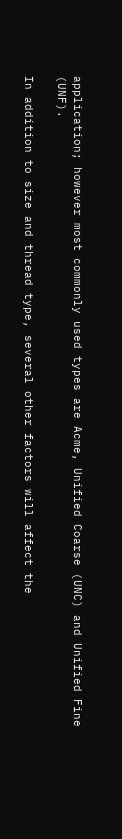application; however most commonly used types are Acme, Unified Coarse (UNC) and Unified Fine (UNF).

In addition to size and thread type, several other factors will affect the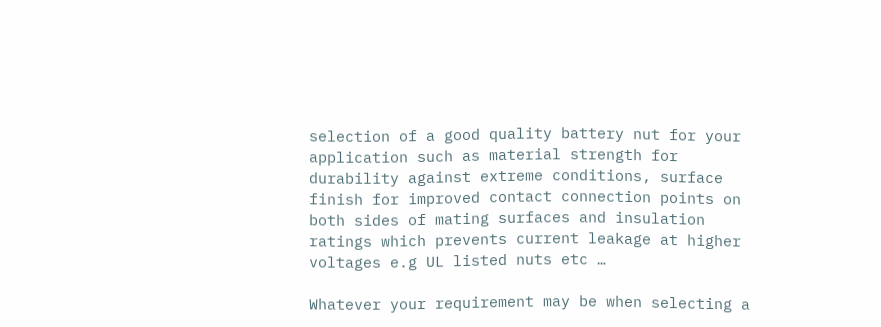selection of a good quality battery nut for your application such as material strength for durability against extreme conditions, surface finish for improved contact connection points on both sides of mating surfaces and insulation ratings which prevents current leakage at higher voltages e.g UL listed nuts etc …

Whatever your requirement may be when selecting a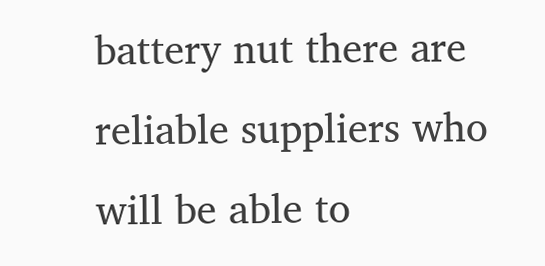battery nut there are reliable suppliers who will be able to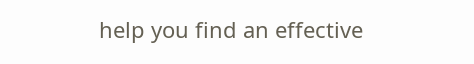help you find an effective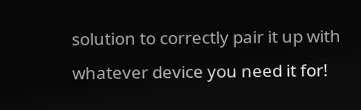solution to correctly pair it up with whatever device you need it for!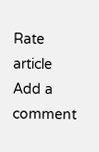Rate article
Add a comment